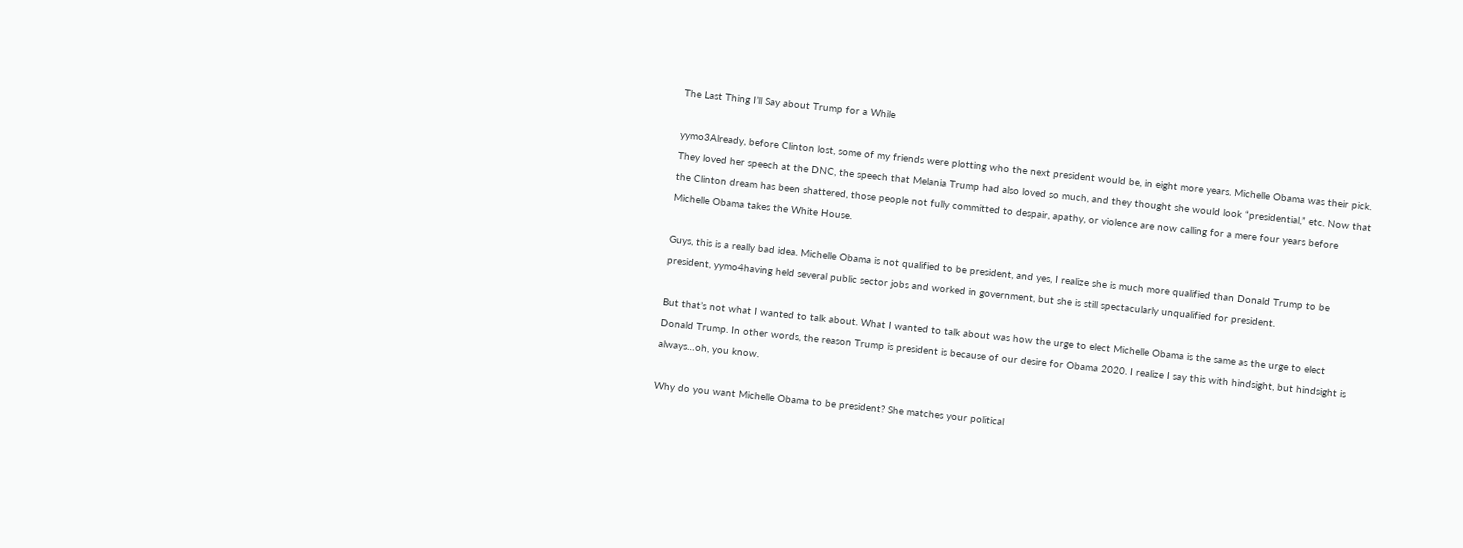The Last Thing I’ll Say about Trump for a While

yymo3Already, before Clinton lost, some of my friends were plotting who the next president would be, in eight more years. Michelle Obama was their pick. They loved her speech at the DNC, the speech that Melania Trump had also loved so much, and they thought she would look “presidential,” etc. Now that the Clinton dream has been shattered, those people not fully committed to despair, apathy, or violence are now calling for a mere four years before Michelle Obama takes the White House.

Guys, this is a really bad idea. Michelle Obama is not qualified to be president, and yes, I realize she is much more qualified than Donald Trump to be president, yymo4having held several public sector jobs and worked in government, but she is still spectacularly unqualified for president.

But that’s not what I wanted to talk about. What I wanted to talk about was how the urge to elect Michelle Obama is the same as the urge to elect Donald Trump. In other words, the reason Trump is president is because of our desire for Obama 2020. I realize I say this with hindsight, but hindsight is always…oh, you know.

Why do you want Michelle Obama to be president? She matches your political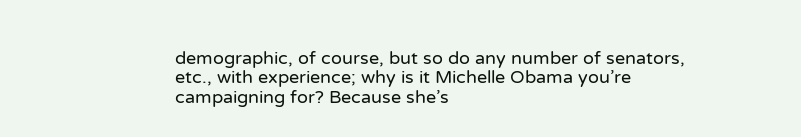demographic, of course, but so do any number of senators, etc., with experience; why is it Michelle Obama you’re campaigning for? Because she’s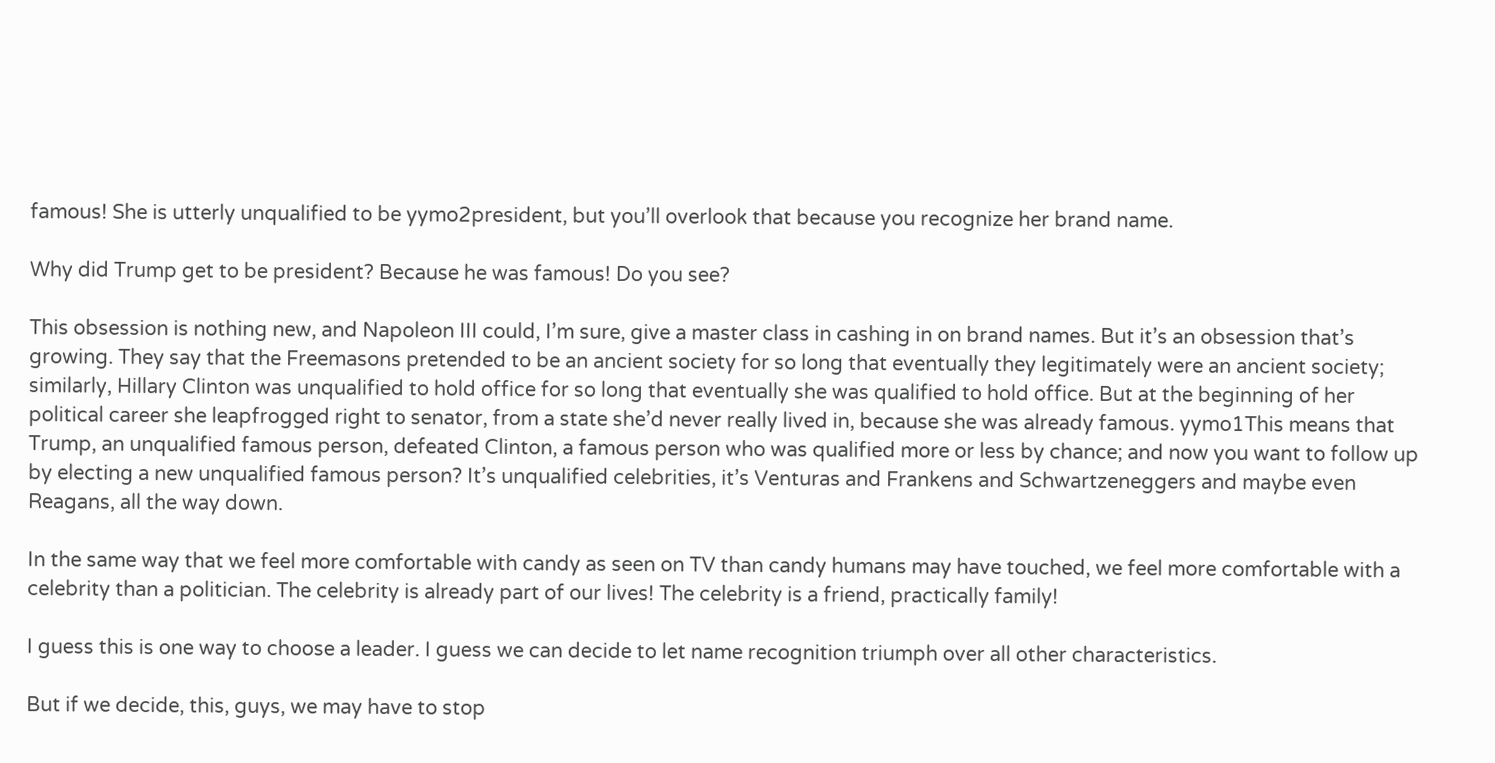famous! She is utterly unqualified to be yymo2president, but you’ll overlook that because you recognize her brand name.

Why did Trump get to be president? Because he was famous! Do you see?

This obsession is nothing new, and Napoleon III could, I’m sure, give a master class in cashing in on brand names. But it’s an obsession that’s growing. They say that the Freemasons pretended to be an ancient society for so long that eventually they legitimately were an ancient society; similarly, Hillary Clinton was unqualified to hold office for so long that eventually she was qualified to hold office. But at the beginning of her political career she leapfrogged right to senator, from a state she’d never really lived in, because she was already famous. yymo1This means that Trump, an unqualified famous person, defeated Clinton, a famous person who was qualified more or less by chance; and now you want to follow up by electing a new unqualified famous person? It’s unqualified celebrities, it’s Venturas and Frankens and Schwartzeneggers and maybe even Reagans, all the way down.

In the same way that we feel more comfortable with candy as seen on TV than candy humans may have touched, we feel more comfortable with a celebrity than a politician. The celebrity is already part of our lives! The celebrity is a friend, practically family!

I guess this is one way to choose a leader. I guess we can decide to let name recognition triumph over all other characteristics.

But if we decide, this, guys, we may have to stop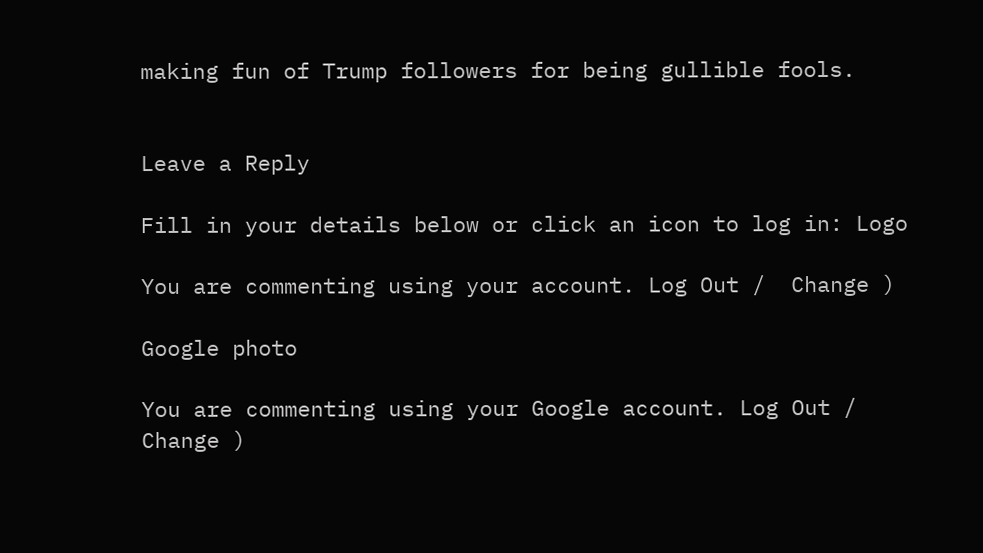making fun of Trump followers for being gullible fools.


Leave a Reply

Fill in your details below or click an icon to log in: Logo

You are commenting using your account. Log Out /  Change )

Google photo

You are commenting using your Google account. Log Out /  Change )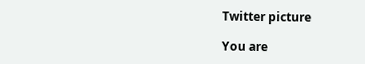Twitter picture

You are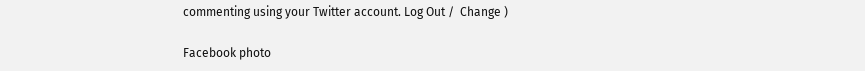commenting using your Twitter account. Log Out /  Change )

Facebook photo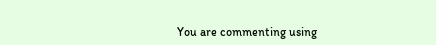You are commenting using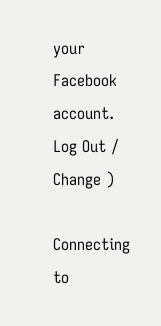your Facebook account. Log Out /  Change )

Connecting to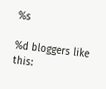%s

%d bloggers like this: